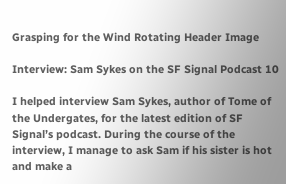Grasping for the Wind Rotating Header Image

Interview: Sam Sykes on the SF Signal Podcast 10

I helped interview Sam Sykes, author of Tome of the Undergates, for the latest edition of SF Signal’s podcast. During the course of the interview, I manage to ask Sam if his sister is hot and make a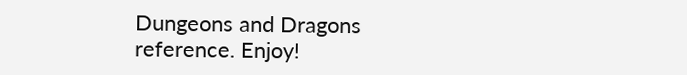Dungeons and Dragons reference. Enjoy!